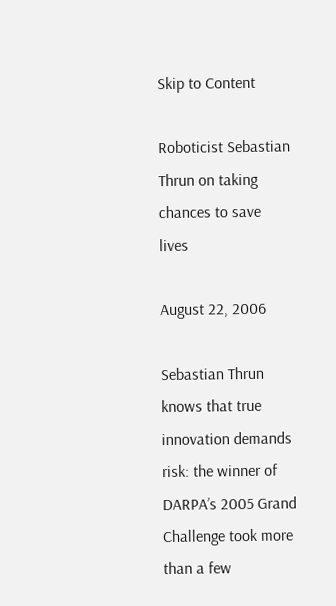Skip to Content

Roboticist Sebastian Thrun on taking chances to save lives

August 22, 2006

Sebastian Thrun knows that true innovation demands risk: the winner of DARPA’s 2005 Grand Challenge took more than a few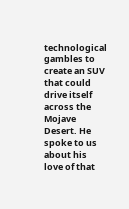technological gambles to create an SUV that could drive itself across the Mojave Desert. He spoke to us about his love of that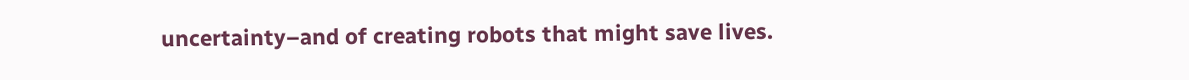uncertainty–and of creating robots that might save lives.